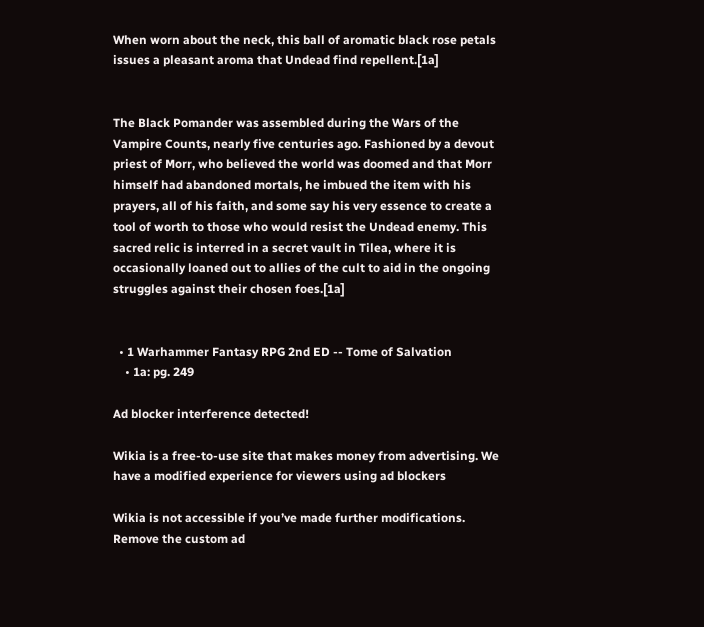When worn about the neck, this ball of aromatic black rose petals issues a pleasant aroma that Undead find repellent.[1a]


The Black Pomander was assembled during the Wars of the Vampire Counts, nearly five centuries ago. Fashioned by a devout priest of Morr, who believed the world was doomed and that Morr himself had abandoned mortals, he imbued the item with his prayers, all of his faith, and some say his very essence to create a tool of worth to those who would resist the Undead enemy. This sacred relic is interred in a secret vault in Tilea, where it is occasionally loaned out to allies of the cult to aid in the ongoing struggles against their chosen foes.[1a]


  • 1 Warhammer Fantasy RPG 2nd ED -- Tome of Salvation
    • 1a: pg. 249

Ad blocker interference detected!

Wikia is a free-to-use site that makes money from advertising. We have a modified experience for viewers using ad blockers

Wikia is not accessible if you’ve made further modifications. Remove the custom ad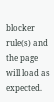blocker rule(s) and the page will load as expected.